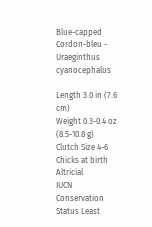Blue-capped Cordon-bleu - Uraeginthus cyanocephalus

Length 3.0 in (7.6 cm)
Weight 0.3-0.4 oz (8.5-10.8 g)
Clutch Size 4-6
Chicks at birth Altricial
IUCN Conservation Status Least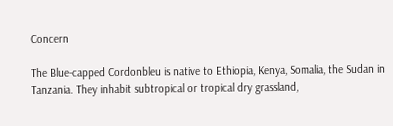Concern

The Blue-capped Cordonbleu is native to Ethiopia, Kenya, Somalia, the Sudan in Tanzania. They inhabit subtropical or tropical dry grassland,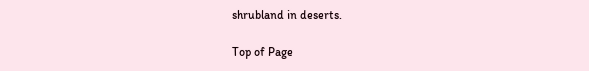shrubland in deserts.

Top of Page